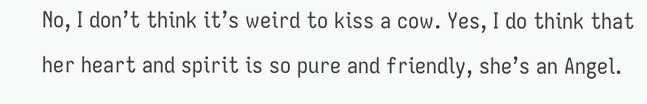No, I don’t think it’s weird to kiss a cow. Yes, I do think that her heart and spirit is so pure and friendly, she’s an Angel.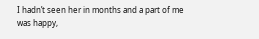I hadn’t seen her in months and a part of me was happy,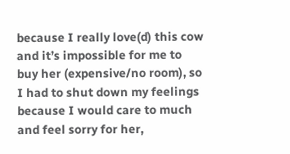because I really love(d) this cow and it’s impossible for me to buy her (expensive/no room), so I had to shut down my feelings because I would care to much and feel sorry for her,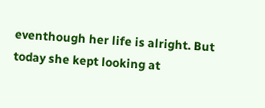eventhough her life is alright. But today she kept looking at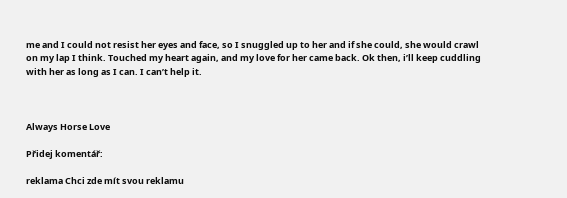me and I could not resist her eyes and face, so I snuggled up to her and if she could, she would crawl on my lap I think. Touched my heart again, and my love for her came back. Ok then, i’ll keep cuddling with her as long as I can. I can’t help it.



Always Horse Love

Přidej komentář:

reklama Chci zde mít svou reklamu